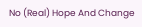No (Real) Hope And Change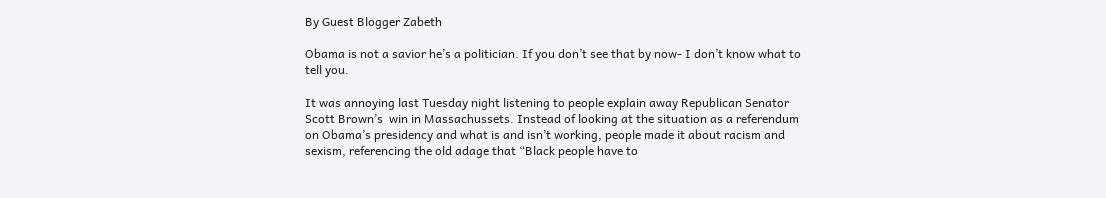By Guest Blogger Zabeth

Obama is not a savior he’s a politician. If you don’t see that by now- I don’t know what to tell you.

It was annoying last Tuesday night listening to people explain away Republican Senator Scott Brown’s  win in Massachussets. Instead of looking at the situation as a referendum on Obama’s presidency and what is and isn’t working, people made it about racism and sexism, referencing the old adage that “Black people have to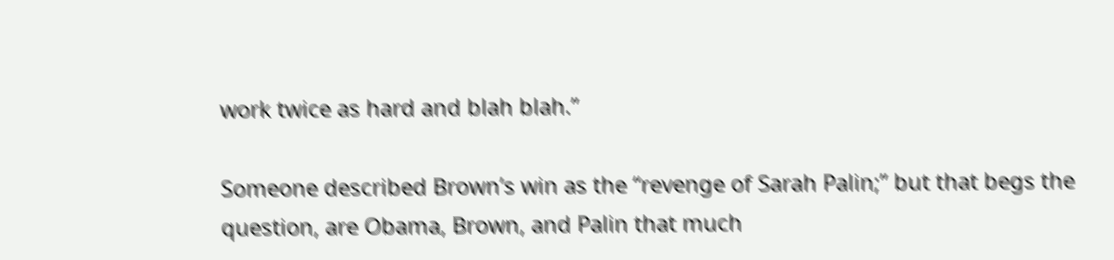work twice as hard and blah blah.”

Someone described Brown’s win as the “revenge of Sarah Palin;” but that begs the question, are Obama, Brown, and Palin that much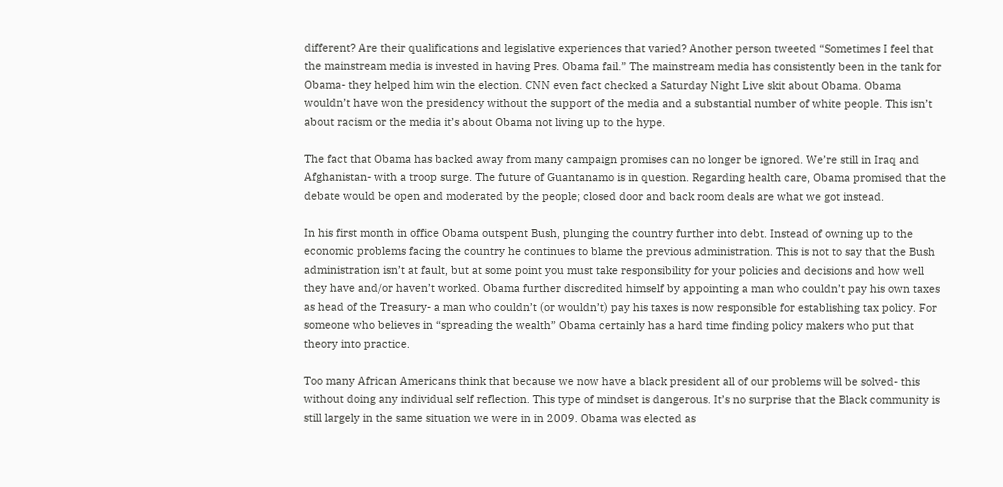different? Are their qualifications and legislative experiences that varied? Another person tweeted “Sometimes I feel that the mainstream media is invested in having Pres. Obama fail.” The mainstream media has consistently been in the tank for Obama- they helped him win the election. CNN even fact checked a Saturday Night Live skit about Obama. Obama wouldn’t have won the presidency without the support of the media and a substantial number of white people. This isn’t about racism or the media it’s about Obama not living up to the hype.

The fact that Obama has backed away from many campaign promises can no longer be ignored. We’re still in Iraq and Afghanistan- with a troop surge. The future of Guantanamo is in question. Regarding health care, Obama promised that the debate would be open and moderated by the people; closed door and back room deals are what we got instead.

In his first month in office Obama outspent Bush, plunging the country further into debt. Instead of owning up to the economic problems facing the country he continues to blame the previous administration. This is not to say that the Bush administration isn’t at fault, but at some point you must take responsibility for your policies and decisions and how well they have and/or haven’t worked. Obama further discredited himself by appointing a man who couldn’t pay his own taxes as head of the Treasury- a man who couldn’t (or wouldn’t) pay his taxes is now responsible for establishing tax policy. For someone who believes in “spreading the wealth” Obama certainly has a hard time finding policy makers who put that theory into practice.

Too many African Americans think that because we now have a black president all of our problems will be solved- this without doing any individual self reflection. This type of mindset is dangerous. It’s no surprise that the Black community is still largely in the same situation we were in in 2009. Obama was elected as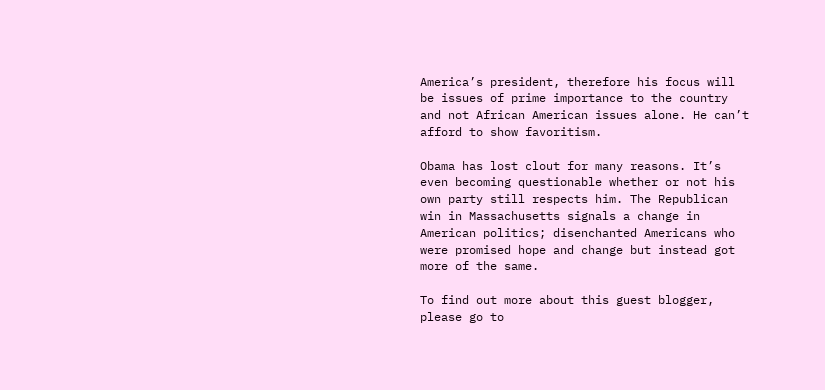America’s president, therefore his focus will be issues of prime importance to the country and not African American issues alone. He can’t afford to show favoritism.

Obama has lost clout for many reasons. It’s even becoming questionable whether or not his own party still respects him. The Republican win in Massachusetts signals a change in American politics; disenchanted Americans who were promised hope and change but instead got more of the same.

To find out more about this guest blogger, please go to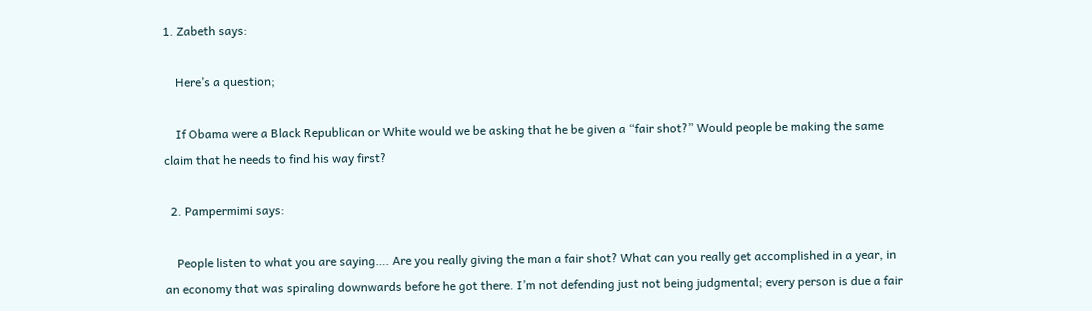1. Zabeth says:

    Here’s a question;

    If Obama were a Black Republican or White would we be asking that he be given a “fair shot?” Would people be making the same claim that he needs to find his way first?

  2. Pampermimi says:

    People listen to what you are saying…. Are you really giving the man a fair shot? What can you really get accomplished in a year, in an economy that was spiraling downwards before he got there. I’m not defending just not being judgmental; every person is due a fair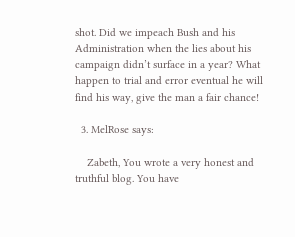shot. Did we impeach Bush and his Administration when the lies about his campaign didn’t surface in a year? What happen to trial and error eventual he will find his way, give the man a fair chance!

  3. MelRose says:

    Zabeth, You wrote a very honest and truthful blog. You have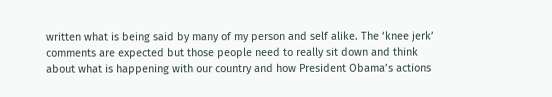written what is being said by many of my person and self alike. The ‘knee jerk’ comments are expected but those people need to really sit down and think about what is happening with our country and how President Obama’s actions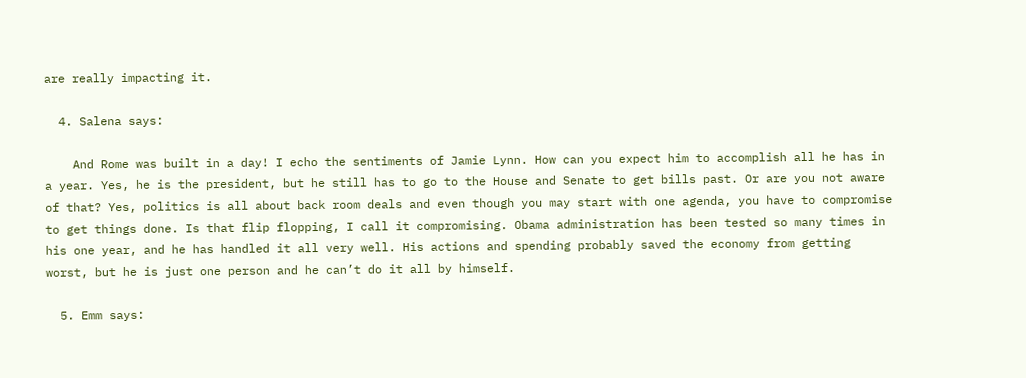are really impacting it.

  4. Salena says:

    And Rome was built in a day! I echo the sentiments of Jamie Lynn. How can you expect him to accomplish all he has in a year. Yes, he is the president, but he still has to go to the House and Senate to get bills past. Or are you not aware of that? Yes, politics is all about back room deals and even though you may start with one agenda, you have to compromise to get things done. Is that flip flopping, I call it compromising. Obama administration has been tested so many times in his one year, and he has handled it all very well. His actions and spending probably saved the economy from getting worst, but he is just one person and he can’t do it all by himself.

  5. Emm says: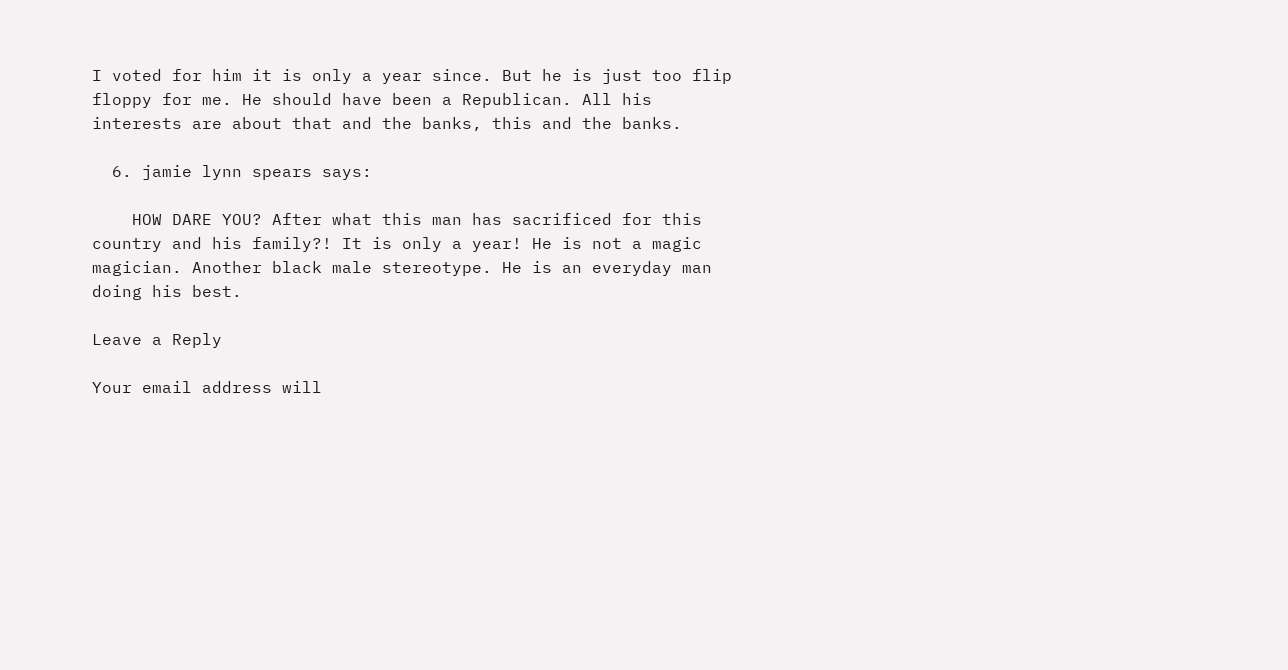I voted for him it is only a year since. But he is just too flip floppy for me. He should have been a Republican. All his interests are about that and the banks, this and the banks.

  6. jamie lynn spears says:

    HOW DARE YOU? After what this man has sacrificed for this country and his family?! It is only a year! He is not a magic magician. Another black male stereotype. He is an everyday man doing his best.

Leave a Reply

Your email address will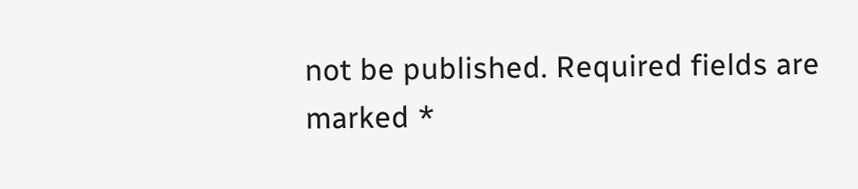not be published. Required fields are marked *